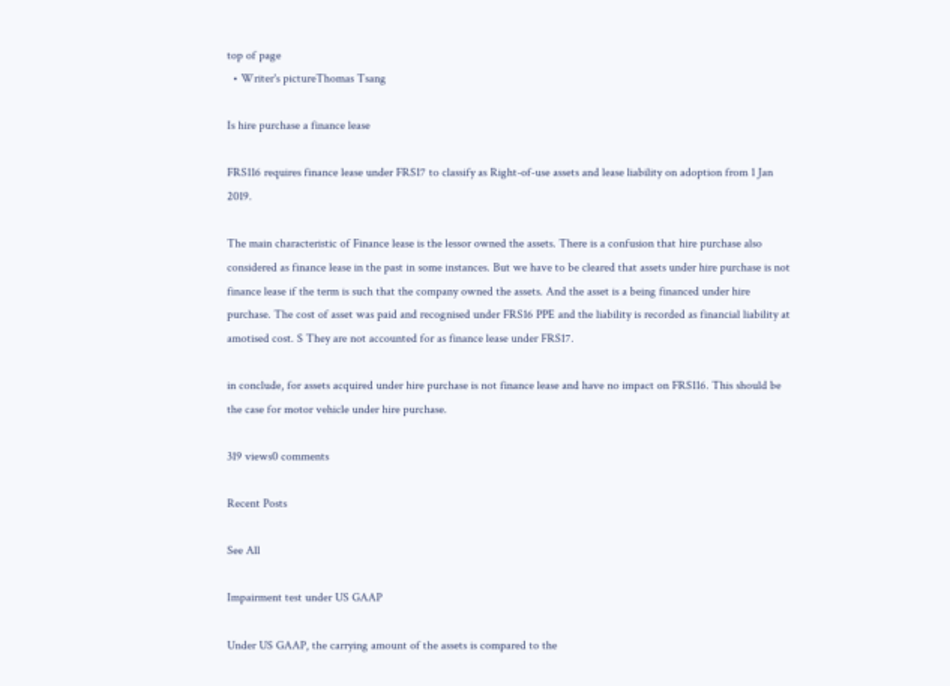top of page
  • Writer's pictureThomas Tsang

Is hire purchase a finance lease

FRS116 requires finance lease under FRS17 to classify as Right-of-use assets and lease liability on adoption from 1 Jan 2019.

The main characteristic of Finance lease is the lessor owned the assets. There is a confusion that hire purchase also considered as finance lease in the past in some instances. But we have to be cleared that assets under hire purchase is not finance lease if the term is such that the company owned the assets. And the asset is a being financed under hire purchase. The cost of asset was paid and recognised under FRS16 PPE and the liability is recorded as financial liability at amotised cost. S They are not accounted for as finance lease under FRS17.

in conclude, for assets acquired under hire purchase is not finance lease and have no impact on FRS116. This should be the case for motor vehicle under hire purchase.

319 views0 comments

Recent Posts

See All

Impairment test under US GAAP

Under US GAAP, the carrying amount of the assets is compared to the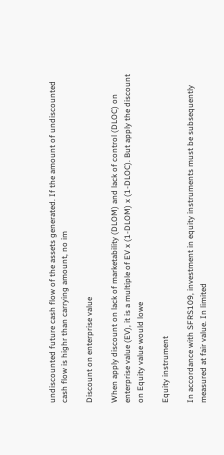undiscounted future cash flow of the assets generated. If the amount of undiscounted cash flow is highr than carrying amount, no im

Discount on enterprise value

When apply discount on lack of marketability (DLOM) and lack of control (DLOC) on enterprise value (EV), it is a multiple of EV x (1-DLOM) x (1-DLOC). But apply the discount on Equity value would lowe

Equity instrument

In accordance with SFRS109, investment in equity instruments must be subsequently measured at fair value. In limited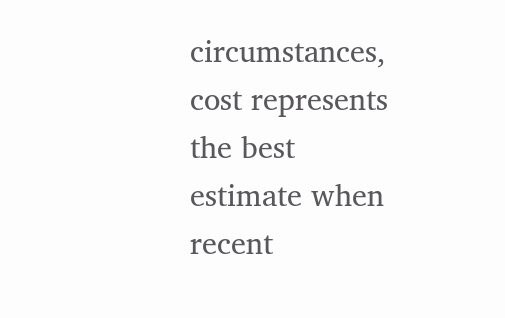circumstances, cost represents the best estimate when recent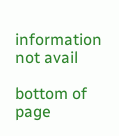information not avail

bottom of page